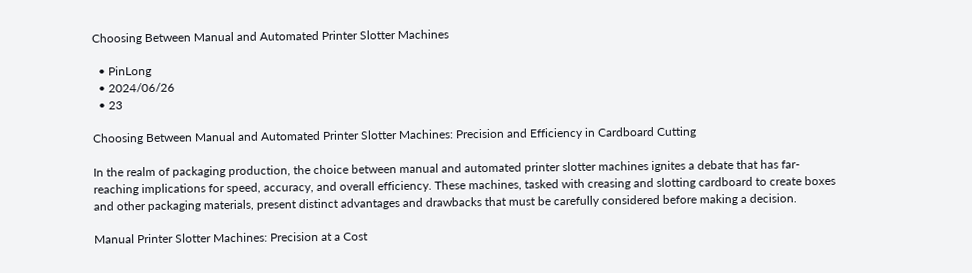Choosing Between Manual and Automated Printer Slotter Machines

  • PinLong
  • 2024/06/26
  • 23

Choosing Between Manual and Automated Printer Slotter Machines: Precision and Efficiency in Cardboard Cutting

In the realm of packaging production, the choice between manual and automated printer slotter machines ignites a debate that has far-reaching implications for speed, accuracy, and overall efficiency. These machines, tasked with creasing and slotting cardboard to create boxes and other packaging materials, present distinct advantages and drawbacks that must be carefully considered before making a decision.

Manual Printer Slotter Machines: Precision at a Cost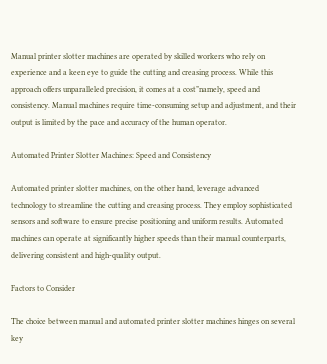Manual printer slotter machines are operated by skilled workers who rely on experience and a keen eye to guide the cutting and creasing process. While this approach offers unparalleled precision, it comes at a cost”namely, speed and consistency. Manual machines require time-consuming setup and adjustment, and their output is limited by the pace and accuracy of the human operator.

Automated Printer Slotter Machines: Speed and Consistency

Automated printer slotter machines, on the other hand, leverage advanced technology to streamline the cutting and creasing process. They employ sophisticated sensors and software to ensure precise positioning and uniform results. Automated machines can operate at significantly higher speeds than their manual counterparts, delivering consistent and high-quality output.

Factors to Consider

The choice between manual and automated printer slotter machines hinges on several key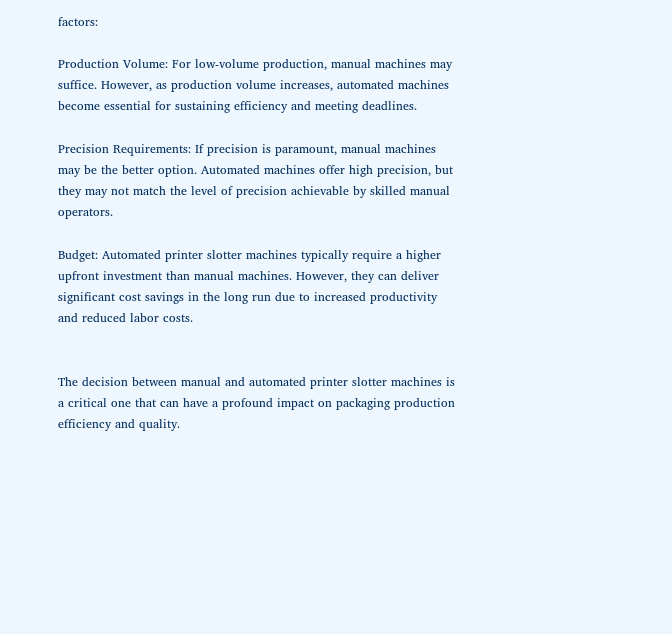factors:

Production Volume: For low-volume production, manual machines may suffice. However, as production volume increases, automated machines become essential for sustaining efficiency and meeting deadlines.

Precision Requirements: If precision is paramount, manual machines may be the better option. Automated machines offer high precision, but they may not match the level of precision achievable by skilled manual operators.

Budget: Automated printer slotter machines typically require a higher upfront investment than manual machines. However, they can deliver significant cost savings in the long run due to increased productivity and reduced labor costs.


The decision between manual and automated printer slotter machines is a critical one that can have a profound impact on packaging production efficiency and quality.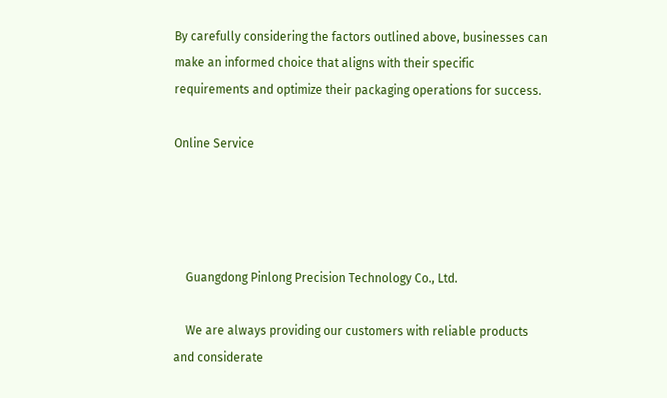By carefully considering the factors outlined above, businesses can make an informed choice that aligns with their specific requirements and optimize their packaging operations for success.

Online Service




    Guangdong Pinlong Precision Technology Co., Ltd.

    We are always providing our customers with reliable products and considerate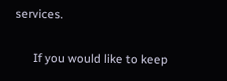services.

      If you would like to keep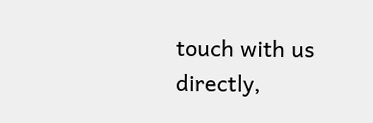touch with us directly,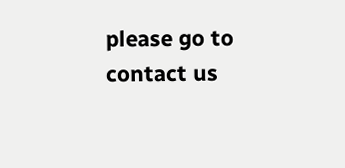please go to contact us